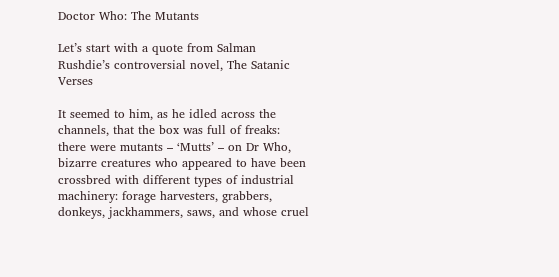Doctor Who: The Mutants

Let’s start with a quote from Salman Rushdie’s controversial novel, The Satanic Verses

It seemed to him, as he idled across the channels, that the box was full of freaks: there were mutants – ‘Mutts’ – on Dr Who, bizarre creatures who appeared to have been crossbred with different types of industrial machinery: forage harvesters, grabbers, donkeys, jackhammers, saws, and whose cruel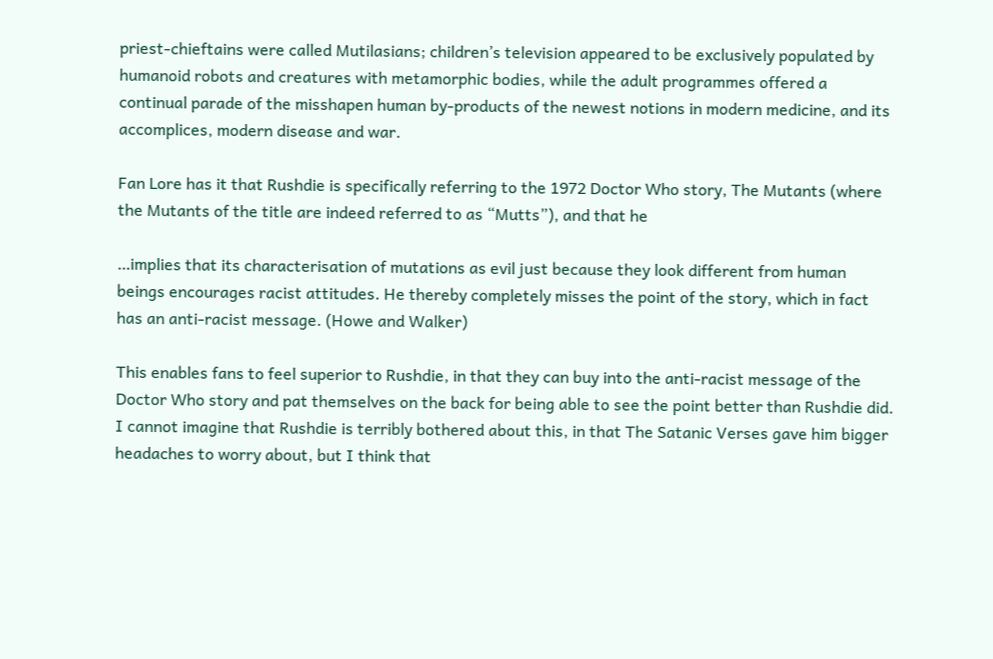priest-chieftains were called Mutilasians; children’s television appeared to be exclusively populated by humanoid robots and creatures with metamorphic bodies, while the adult programmes offered a continual parade of the misshapen human by-products of the newest notions in modern medicine, and its accomplices, modern disease and war.

Fan Lore has it that Rushdie is specifically referring to the 1972 Doctor Who story, The Mutants (where the Mutants of the title are indeed referred to as “Mutts”), and that he

…implies that its characterisation of mutations as evil just because they look different from human beings encourages racist attitudes. He thereby completely misses the point of the story, which in fact has an anti-racist message. (Howe and Walker)

This enables fans to feel superior to Rushdie, in that they can buy into the anti-racist message of the Doctor Who story and pat themselves on the back for being able to see the point better than Rushdie did. I cannot imagine that Rushdie is terribly bothered about this, in that The Satanic Verses gave him bigger headaches to worry about, but I think that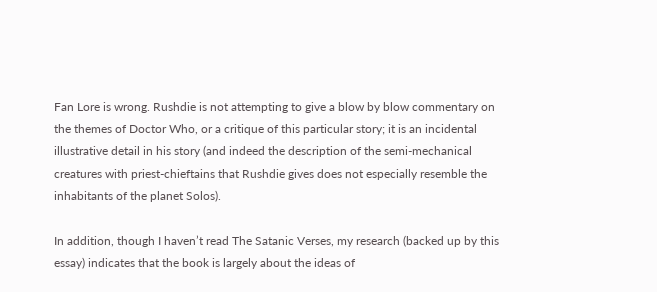Fan Lore is wrong. Rushdie is not attempting to give a blow by blow commentary on the themes of Doctor Who, or a critique of this particular story; it is an incidental illustrative detail in his story (and indeed the description of the semi-mechanical creatures with priest-chieftains that Rushdie gives does not especially resemble the inhabitants of the planet Solos).

In addition, though I haven’t read The Satanic Verses, my research (backed up by this essay) indicates that the book is largely about the ideas of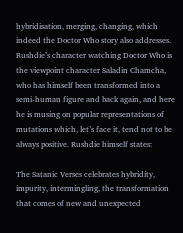hybridisation, merging, changing, which indeed the Doctor Who story also addresses. Rushdie’s character watching Doctor Who is the viewpoint character Saladin Chamcha, who has himself been transformed into a semi-human figure and back again, and here he is musing on popular representations of mutations which, let’s face it, tend not to be always positive. Rushdie himself states:

The Satanic Verses celebrates hybridity, impurity, intermingling, the transformation that comes of new and unexpected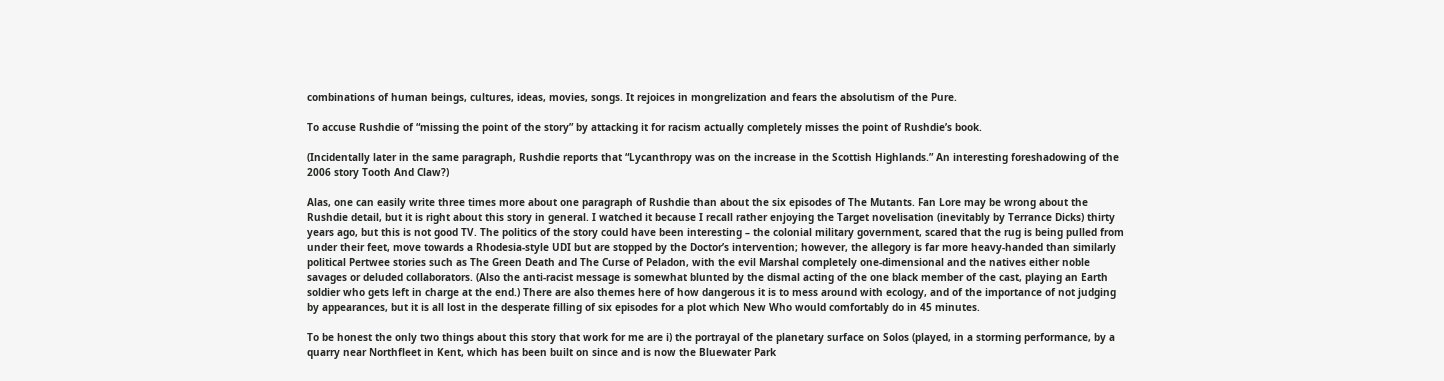combinations of human beings, cultures, ideas, movies, songs. It rejoices in mongrelization and fears the absolutism of the Pure.

To accuse Rushdie of “missing the point of the story” by attacking it for racism actually completely misses the point of Rushdie’s book.

(Incidentally later in the same paragraph, Rushdie reports that “Lycanthropy was on the increase in the Scottish Highlands.” An interesting foreshadowing of the 2006 story Tooth And Claw?)

Alas, one can easily write three times more about one paragraph of Rushdie than about the six episodes of The Mutants. Fan Lore may be wrong about the Rushdie detail, but it is right about this story in general. I watched it because I recall rather enjoying the Target novelisation (inevitably by Terrance Dicks) thirty years ago, but this is not good TV. The politics of the story could have been interesting – the colonial military government, scared that the rug is being pulled from under their feet, move towards a Rhodesia-style UDI but are stopped by the Doctor’s intervention; however, the allegory is far more heavy-handed than similarly political Pertwee stories such as The Green Death and The Curse of Peladon, with the evil Marshal completely one-dimensional and the natives either noble savages or deluded collaborators. (Also the anti-racist message is somewhat blunted by the dismal acting of the one black member of the cast, playing an Earth soldier who gets left in charge at the end.) There are also themes here of how dangerous it is to mess around with ecology, and of the importance of not judging by appearances, but it is all lost in the desperate filling of six episodes for a plot which New Who would comfortably do in 45 minutes.

To be honest the only two things about this story that work for me are i) the portrayal of the planetary surface on Solos (played, in a storming performance, by a quarry near Northfleet in Kent, which has been built on since and is now the Bluewater Park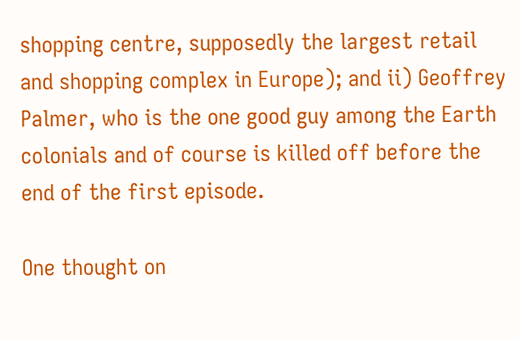shopping centre, supposedly the largest retail and shopping complex in Europe); and ii) Geoffrey Palmer, who is the one good guy among the Earth colonials and of course is killed off before the end of the first episode.

One thought on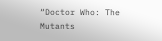“Doctor Who: The Mutants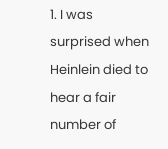1. I was surprised when Heinlein died to hear a fair number of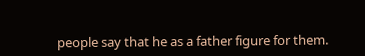people say that he as a father figure for them.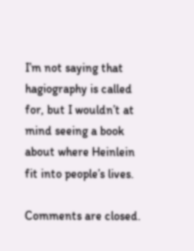I’m not saying that hagiography is called for, but I wouldn’t at mind seeing a book about where Heinlein fit into people’s lives.

Comments are closed.